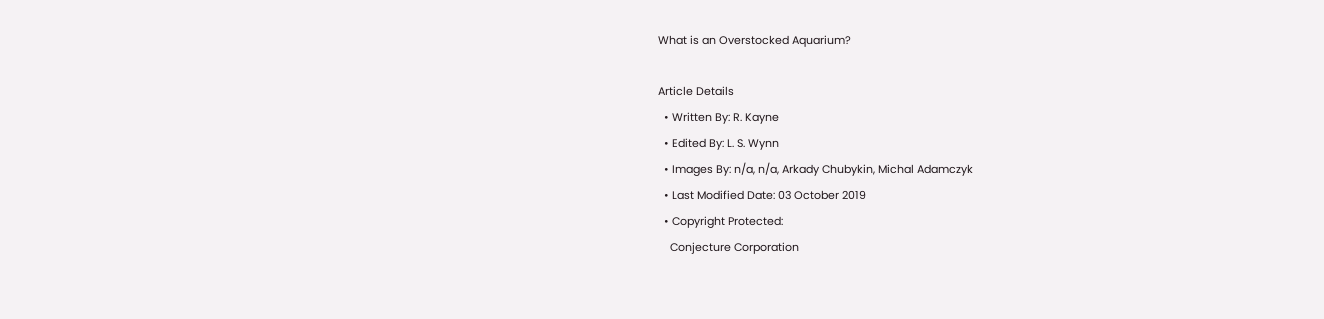What is an Overstocked Aquarium?

Article Details
  • Written By: R. Kayne
  • Edited By: L. S. Wynn
  • Images By: n/a, n/a, Arkady Chubykin, Michal Adamczyk
  • Last Modified Date: 03 October 2019
  • Copyright Protected:
    Conjecture Corporation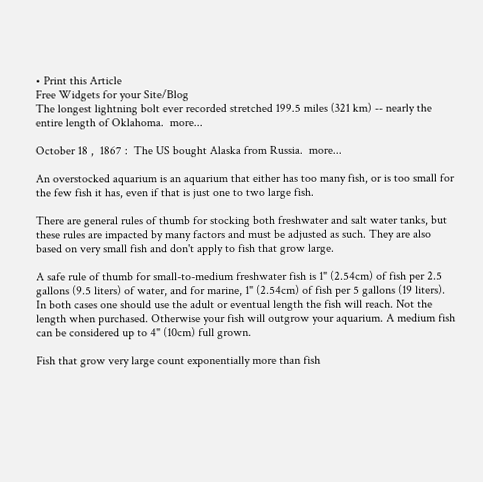• Print this Article
Free Widgets for your Site/Blog
The longest lightning bolt ever recorded stretched 199.5 miles (321 km) -- nearly the entire length of Oklahoma.  more...

October 18 ,  1867 :  The US bought Alaska from Russia.  more...

An overstocked aquarium is an aquarium that either has too many fish, or is too small for the few fish it has, even if that is just one to two large fish.

There are general rules of thumb for stocking both freshwater and salt water tanks, but these rules are impacted by many factors and must be adjusted as such. They are also based on very small fish and don't apply to fish that grow large.

A safe rule of thumb for small-to-medium freshwater fish is 1" (2.54cm) of fish per 2.5 gallons (9.5 liters) of water, and for marine, 1" (2.54cm) of fish per 5 gallons (19 liters). In both cases one should use the adult or eventual length the fish will reach. Not the length when purchased. Otherwise your fish will outgrow your aquarium. A medium fish can be considered up to 4" (10cm) full grown.

Fish that grow very large count exponentially more than fish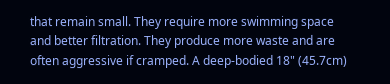that remain small. They require more swimming space and better filtration. They produce more waste and are often aggressive if cramped. A deep-bodied 18" (45.7cm)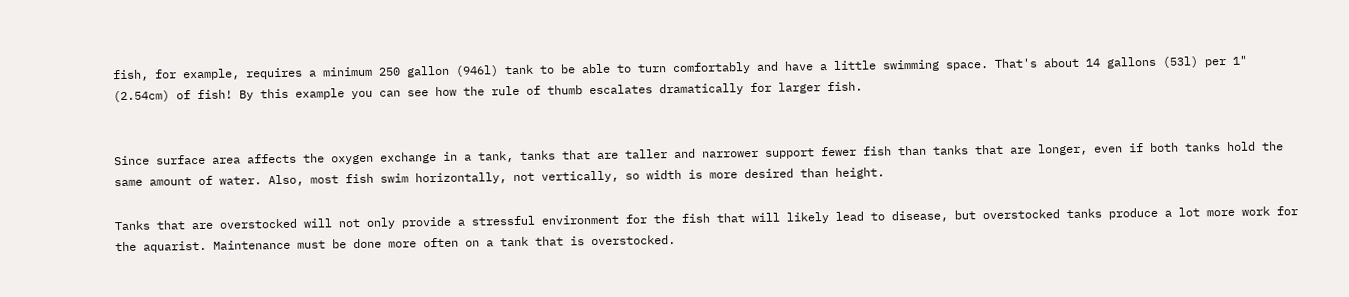fish, for example, requires a minimum 250 gallon (946l) tank to be able to turn comfortably and have a little swimming space. That's about 14 gallons (53l) per 1" (2.54cm) of fish! By this example you can see how the rule of thumb escalates dramatically for larger fish.


Since surface area affects the oxygen exchange in a tank, tanks that are taller and narrower support fewer fish than tanks that are longer, even if both tanks hold the same amount of water. Also, most fish swim horizontally, not vertically, so width is more desired than height.

Tanks that are overstocked will not only provide a stressful environment for the fish that will likely lead to disease, but overstocked tanks produce a lot more work for the aquarist. Maintenance must be done more often on a tank that is overstocked.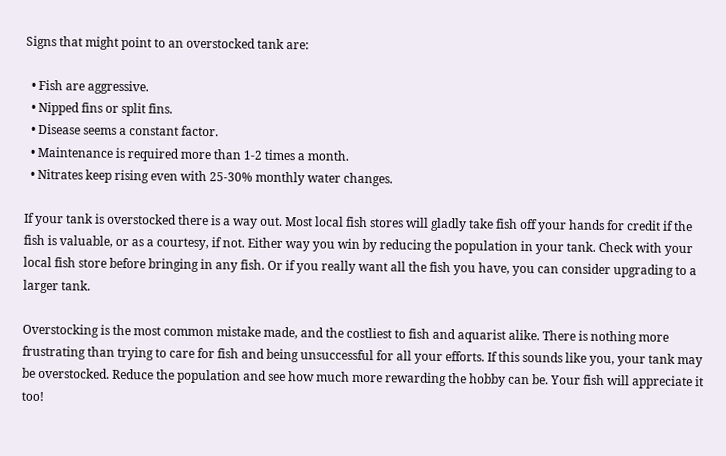Signs that might point to an overstocked tank are:

  • Fish are aggressive.
  • Nipped fins or split fins.
  • Disease seems a constant factor.
  • Maintenance is required more than 1-2 times a month.
  • Nitrates keep rising even with 25-30% monthly water changes.

If your tank is overstocked there is a way out. Most local fish stores will gladly take fish off your hands for credit if the fish is valuable, or as a courtesy, if not. Either way you win by reducing the population in your tank. Check with your local fish store before bringing in any fish. Or if you really want all the fish you have, you can consider upgrading to a larger tank.

Overstocking is the most common mistake made, and the costliest to fish and aquarist alike. There is nothing more frustrating than trying to care for fish and being unsuccessful for all your efforts. If this sounds like you, your tank may be overstocked. Reduce the population and see how much more rewarding the hobby can be. Your fish will appreciate it too!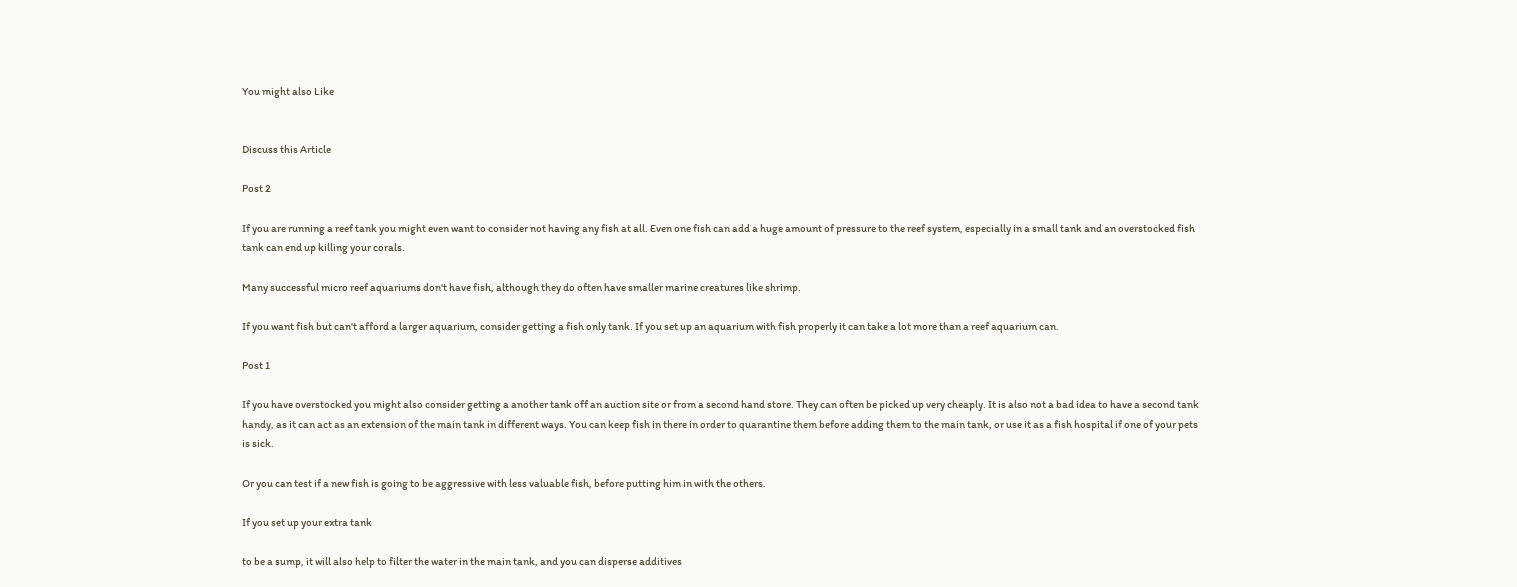You might also Like


Discuss this Article

Post 2

If you are running a reef tank you might even want to consider not having any fish at all. Even one fish can add a huge amount of pressure to the reef system, especially in a small tank and an overstocked fish tank can end up killing your corals.

Many successful micro reef aquariums don't have fish, although they do often have smaller marine creatures like shrimp.

If you want fish but can't afford a larger aquarium, consider getting a fish only tank. If you set up an aquarium with fish properly it can take a lot more than a reef aquarium can.

Post 1

If you have overstocked you might also consider getting a another tank off an auction site or from a second hand store. They can often be picked up very cheaply. It is also not a bad idea to have a second tank handy, as it can act as an extension of the main tank in different ways. You can keep fish in there in order to quarantine them before adding them to the main tank, or use it as a fish hospital if one of your pets is sick.

Or you can test if a new fish is going to be aggressive with less valuable fish, before putting him in with the others.

If you set up your extra tank

to be a sump, it will also help to filter the water in the main tank, and you can disperse additives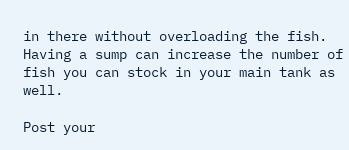in there without overloading the fish. Having a sump can increase the number of fish you can stock in your main tank as well.

Post your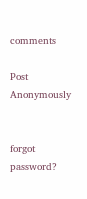comments

Post Anonymously


forgot password?